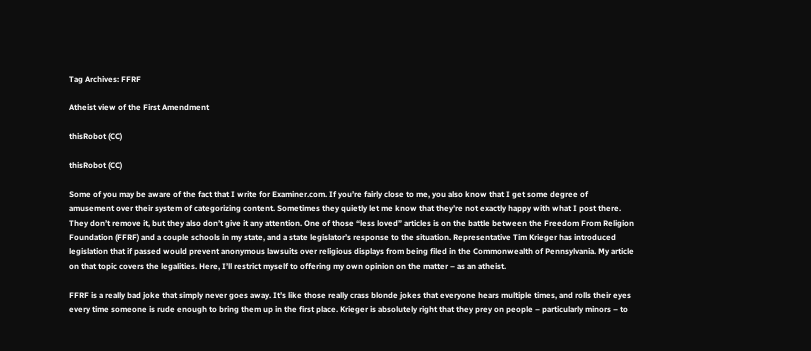Tag Archives: FFRF

Atheist view of the First Amendment

thisRobot (CC)

thisRobot (CC)

Some of you may be aware of the fact that I write for Examiner.com. If you’re fairly close to me, you also know that I get some degree of amusement over their system of categorizing content. Sometimes they quietly let me know that they’re not exactly happy with what I post there. They don’t remove it, but they also don’t give it any attention. One of those “less loved” articles is on the battle between the Freedom From Religion Foundation (FFRF) and a couple schools in my state, and a state legislator’s response to the situation. Representative Tim Krieger has introduced legislation that if passed would prevent anonymous lawsuits over religious displays from being filed in the Commonwealth of Pennsylvania. My article on that topic covers the legalities. Here, I’ll restrict myself to offering my own opinion on the matter – as an atheist.

FFRF is a really bad joke that simply never goes away. It’s like those really crass blonde jokes that everyone hears multiple times, and rolls their eyes every time someone is rude enough to bring them up in the first place. Krieger is absolutely right that they prey on people – particularly minors – to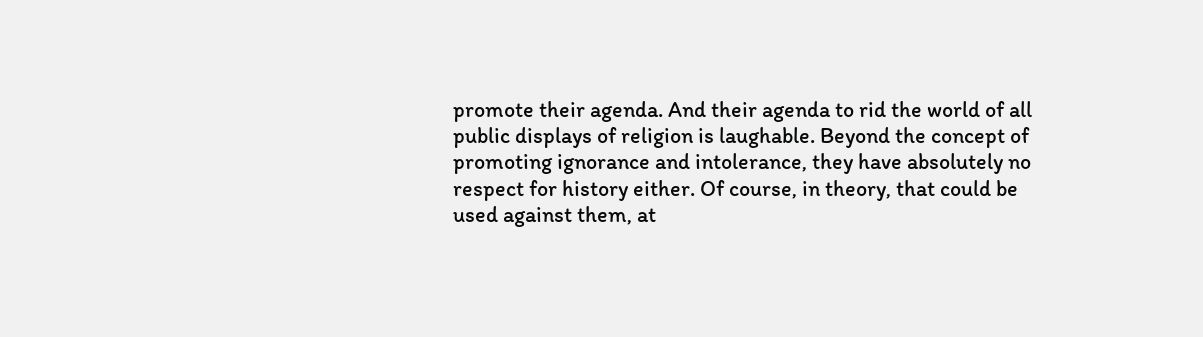promote their agenda. And their agenda to rid the world of all public displays of religion is laughable. Beyond the concept of promoting ignorance and intolerance, they have absolutely no respect for history either. Of course, in theory, that could be used against them, at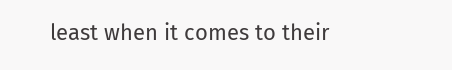least when it comes to their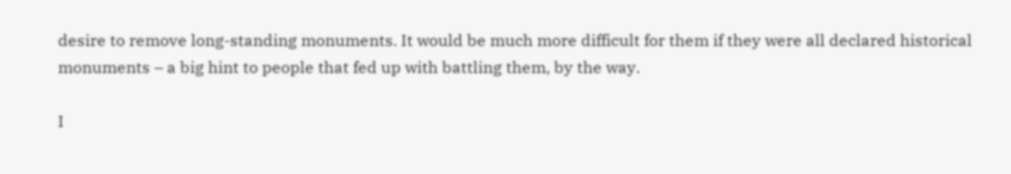desire to remove long-standing monuments. It would be much more difficult for them if they were all declared historical monuments – a big hint to people that fed up with battling them, by the way.

I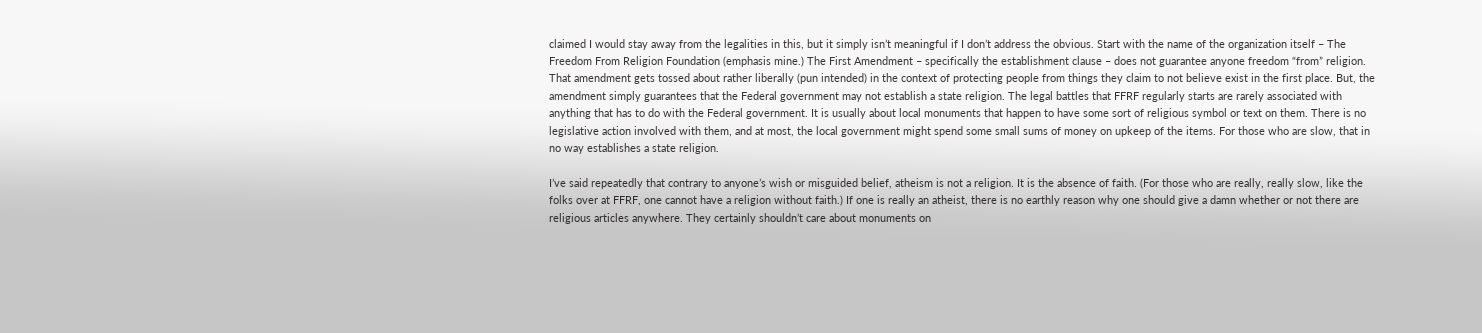claimed I would stay away from the legalities in this, but it simply isn’t meaningful if I don’t address the obvious. Start with the name of the organization itself – The Freedom From Religion Foundation (emphasis mine.) The First Amendment – specifically the establishment clause – does not guarantee anyone freedom “from” religion. That amendment gets tossed about rather liberally (pun intended) in the context of protecting people from things they claim to not believe exist in the first place. But, the amendment simply guarantees that the Federal government may not establish a state religion. The legal battles that FFRF regularly starts are rarely associated with anything that has to do with the Federal government. It is usually about local monuments that happen to have some sort of religious symbol or text on them. There is no legislative action involved with them, and at most, the local government might spend some small sums of money on upkeep of the items. For those who are slow, that in no way establishes a state religion.

I’ve said repeatedly that contrary to anyone’s wish or misguided belief, atheism is not a religion. It is the absence of faith. (For those who are really, really slow, like the folks over at FFRF, one cannot have a religion without faith.) If one is really an atheist, there is no earthly reason why one should give a damn whether or not there are religious articles anywhere. They certainly shouldn’t care about monuments on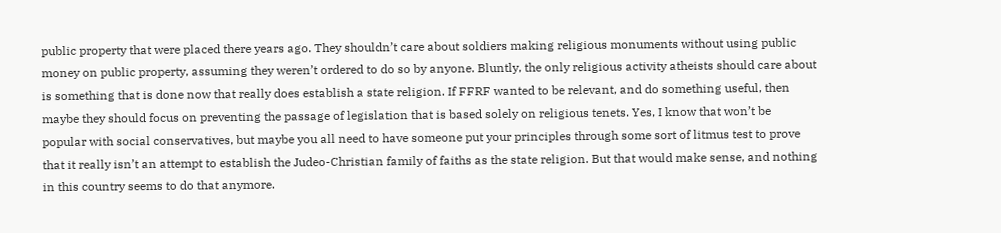public property that were placed there years ago. They shouldn’t care about soldiers making religious monuments without using public money on public property, assuming they weren’t ordered to do so by anyone. Bluntly, the only religious activity atheists should care about is something that is done now that really does establish a state religion. If FFRF wanted to be relevant, and do something useful, then maybe they should focus on preventing the passage of legislation that is based solely on religious tenets. Yes, I know that won’t be popular with social conservatives, but maybe you all need to have someone put your principles through some sort of litmus test to prove that it really isn’t an attempt to establish the Judeo-Christian family of faiths as the state religion. But that would make sense, and nothing in this country seems to do that anymore.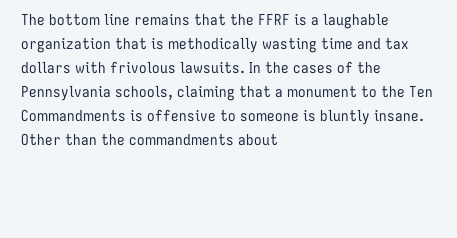The bottom line remains that the FFRF is a laughable organization that is methodically wasting time and tax dollars with frivolous lawsuits. In the cases of the Pennsylvania schools, claiming that a monument to the Ten Commandments is offensive to someone is bluntly insane. Other than the commandments about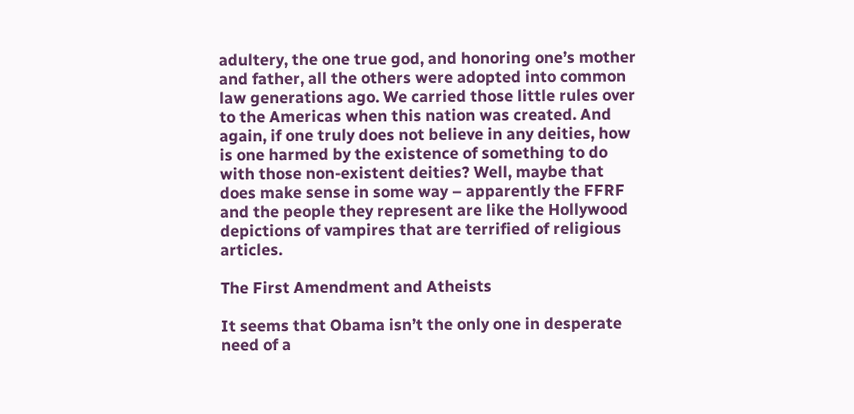adultery, the one true god, and honoring one’s mother and father, all the others were adopted into common law generations ago. We carried those little rules over to the Americas when this nation was created. And again, if one truly does not believe in any deities, how is one harmed by the existence of something to do with those non-existent deities? Well, maybe that does make sense in some way – apparently the FFRF and the people they represent are like the Hollywood depictions of vampires that are terrified of religious articles.

The First Amendment and Atheists

It seems that Obama isn’t the only one in desperate need of a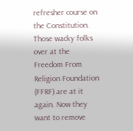refresher course on the Constitution. Those wacky folks over at the Freedom From Religion Foundation (FFRF) are at it again. Now they want to remove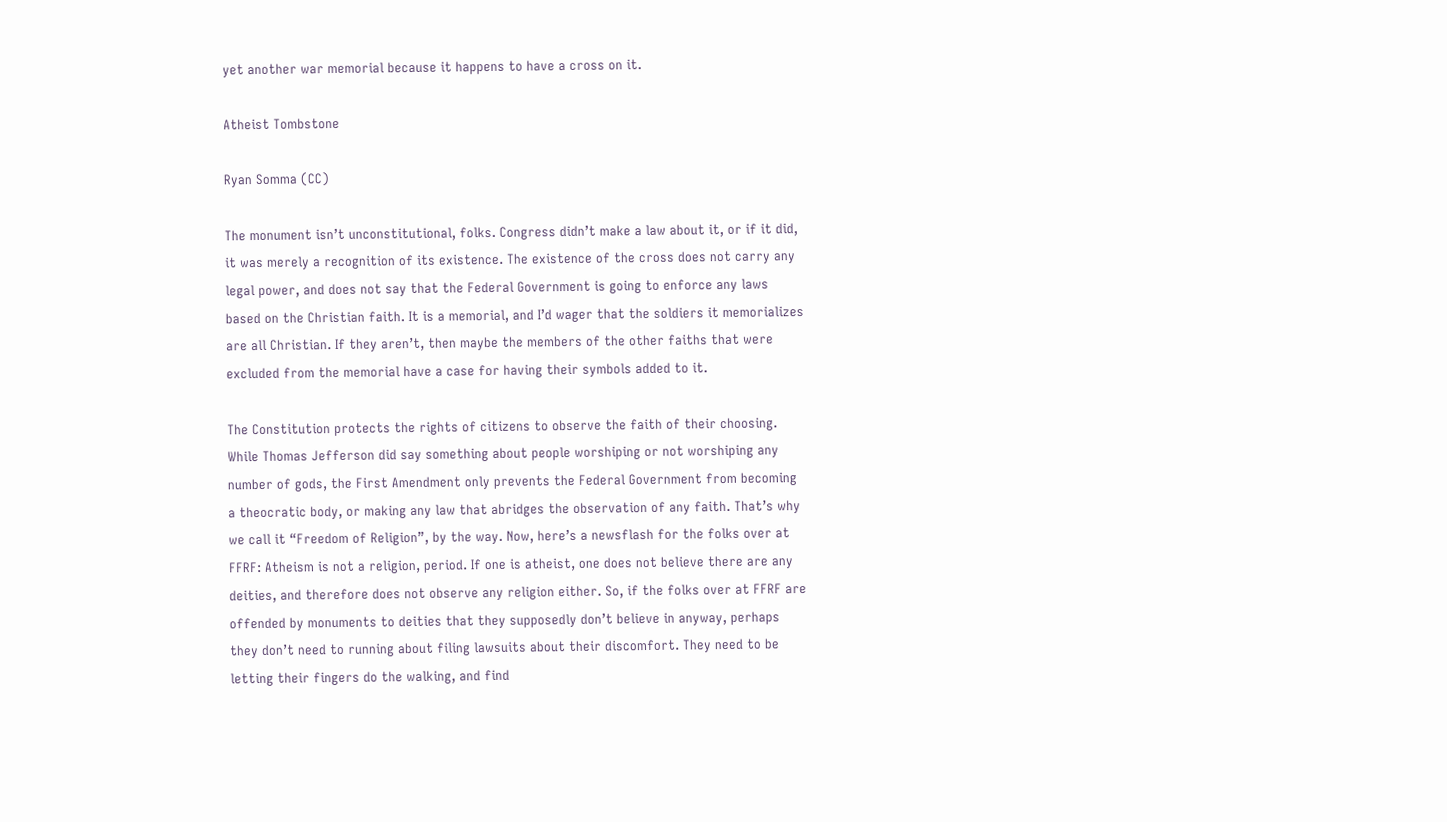yet another war memorial because it happens to have a cross on it.

Atheist Tombstone

Ryan Somma (CC)

The monument isn’t unconstitutional, folks. Congress didn’t make a law about it, or if it did, it was merely a recognition of its existence. The existence of the cross does not carry any legal power, and does not say that the Federal Government is going to enforce any laws based on the Christian faith. It is a memorial, and I’d wager that the soldiers it memorializes are all Christian. If they aren’t, then maybe the members of the other faiths that were excluded from the memorial have a case for having their symbols added to it.

The Constitution protects the rights of citizens to observe the faith of their choosing. While Thomas Jefferson did say something about people worshiping or not worshiping any number of gods, the First Amendment only prevents the Federal Government from becoming a theocratic body, or making any law that abridges the observation of any faith. That’s why we call it “Freedom of Religion”, by the way. Now, here’s a newsflash for the folks over at FFRF: Atheism is not a religion, period. If one is atheist, one does not believe there are any deities, and therefore does not observe any religion either. So, if the folks over at FFRF are offended by monuments to deities that they supposedly don’t believe in anyway, perhaps they don’t need to running about filing lawsuits about their discomfort. They need to be letting their fingers do the walking, and find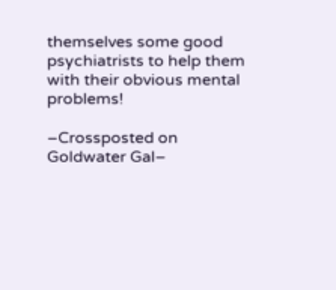themselves some good psychiatrists to help them with their obvious mental problems!

–Crossposted on Goldwater Gal–